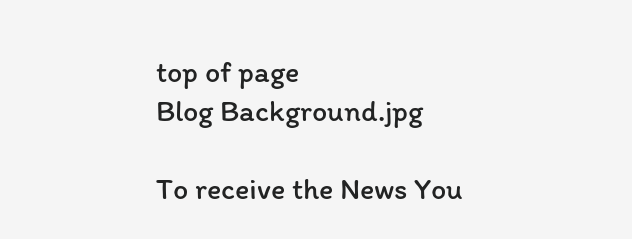top of page
Blog Background.jpg

To receive the News You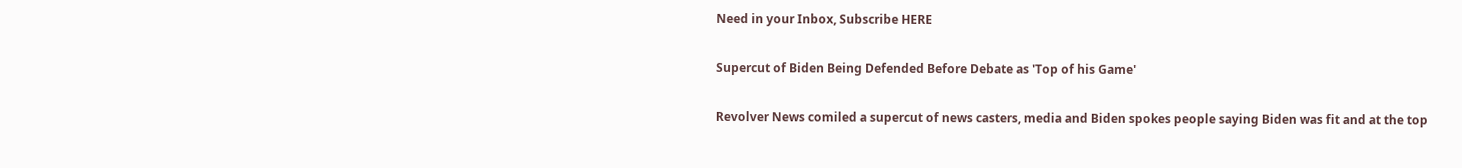Need in your Inbox, Subscribe HERE

Supercut of Biden Being Defended Before Debate as 'Top of his Game'

Revolver News comiled a supercut of news casters, media and Biden spokes people saying Biden was fit and at the top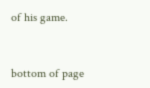of his game.


bottom of page